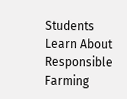Students Learn About Responsible Farming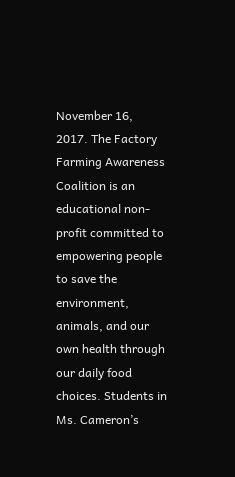November 16, 2017. The Factory Farming Awareness Coalition is an educational non-profit committed to empowering people to save the environment, animals, and our own health through our daily food choices. Students in Ms. Cameron’s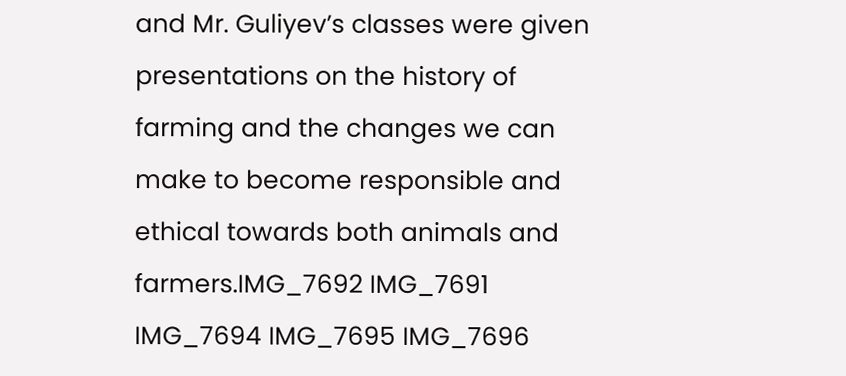and Mr. Guliyev’s classes were given presentations on the history of farming and the changes we can make to become responsible and ethical towards both animals and farmers.IMG_7692 IMG_7691 IMG_7694 IMG_7695 IMG_7696